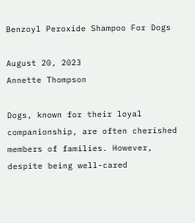Benzoyl Peroxide Shampoo For Dogs

August 20, 2023
Annette Thompson

Dogs, known for their loyal companionship, are often cherished members of families. However, despite being well-cared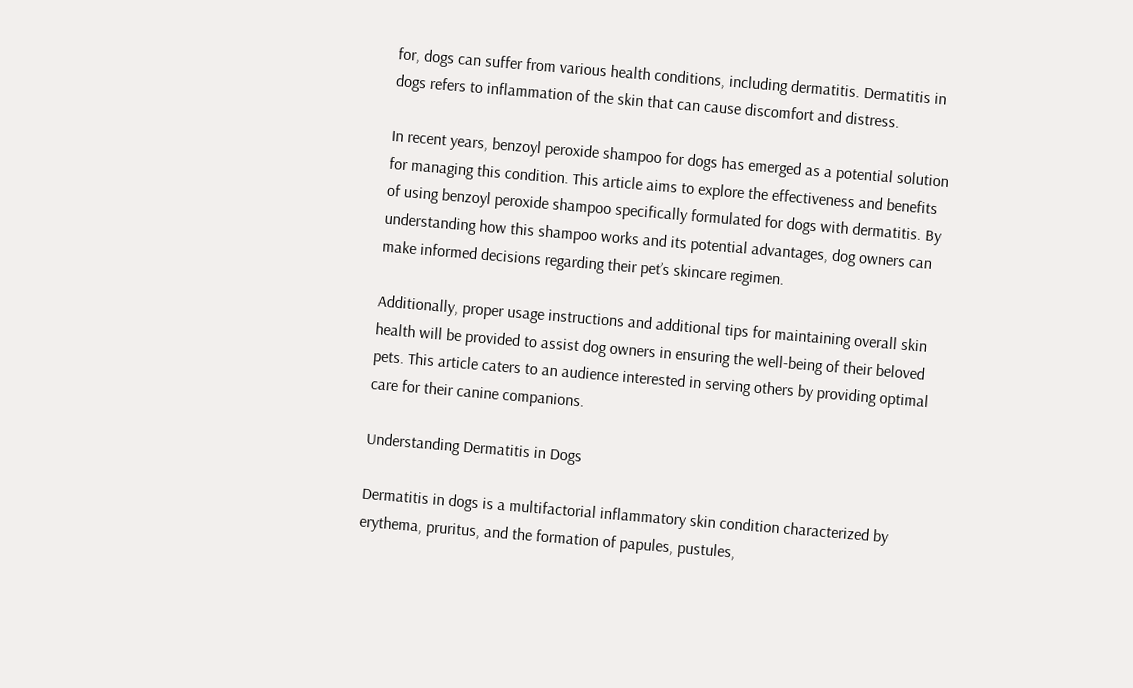for, dogs can suffer from various health conditions, including dermatitis. Dermatitis in dogs refers to inflammation of the skin that can cause discomfort and distress.

In recent years, benzoyl peroxide shampoo for dogs has emerged as a potential solution for managing this condition. This article aims to explore the effectiveness and benefits of using benzoyl peroxide shampoo specifically formulated for dogs with dermatitis. By understanding how this shampoo works and its potential advantages, dog owners can make informed decisions regarding their pet’s skincare regimen.

Additionally, proper usage instructions and additional tips for maintaining overall skin health will be provided to assist dog owners in ensuring the well-being of their beloved pets. This article caters to an audience interested in serving others by providing optimal care for their canine companions.

Understanding Dermatitis in Dogs

Dermatitis in dogs is a multifactorial inflammatory skin condition characterized by erythema, pruritus, and the formation of papules, pustules,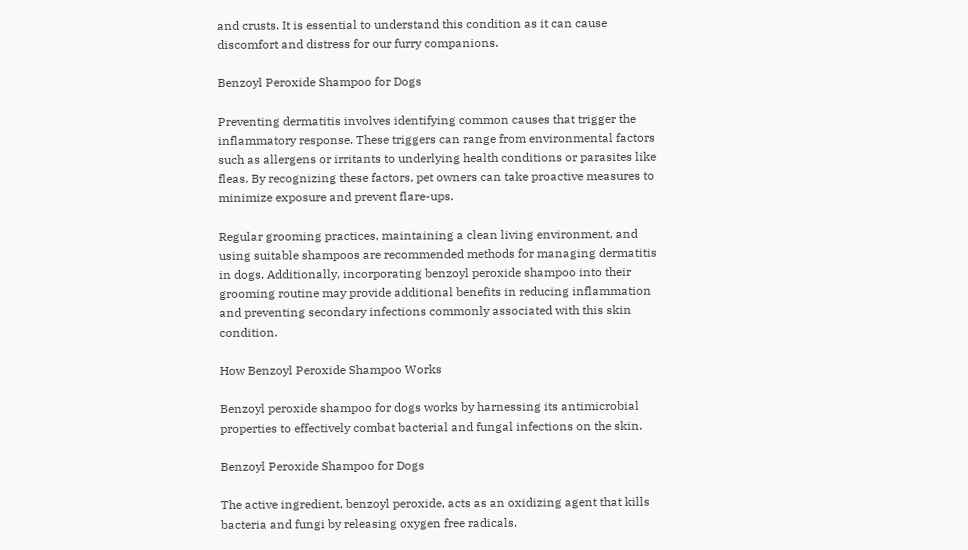and crusts. It is essential to understand this condition as it can cause discomfort and distress for our furry companions.

Benzoyl Peroxide Shampoo for Dogs

Preventing dermatitis involves identifying common causes that trigger the inflammatory response. These triggers can range from environmental factors such as allergens or irritants to underlying health conditions or parasites like fleas. By recognizing these factors, pet owners can take proactive measures to minimize exposure and prevent flare-ups.

Regular grooming practices, maintaining a clean living environment, and using suitable shampoos are recommended methods for managing dermatitis in dogs. Additionally, incorporating benzoyl peroxide shampoo into their grooming routine may provide additional benefits in reducing inflammation and preventing secondary infections commonly associated with this skin condition.

How Benzoyl Peroxide Shampoo Works

Benzoyl peroxide shampoo for dogs works by harnessing its antimicrobial properties to effectively combat bacterial and fungal infections on the skin.

Benzoyl Peroxide Shampoo for Dogs

The active ingredient, benzoyl peroxide, acts as an oxidizing agent that kills bacteria and fungi by releasing oxygen free radicals.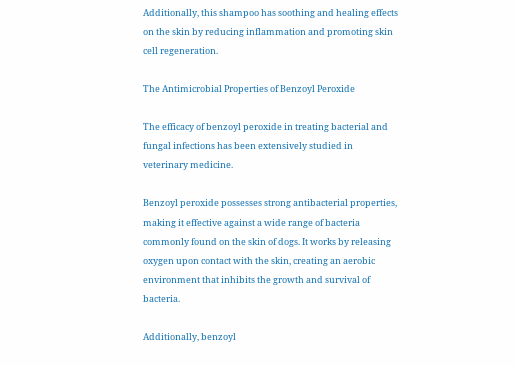Additionally, this shampoo has soothing and healing effects on the skin by reducing inflammation and promoting skin cell regeneration.

The Antimicrobial Properties of Benzoyl Peroxide

The efficacy of benzoyl peroxide in treating bacterial and fungal infections has been extensively studied in veterinary medicine.

Benzoyl peroxide possesses strong antibacterial properties, making it effective against a wide range of bacteria commonly found on the skin of dogs. It works by releasing oxygen upon contact with the skin, creating an aerobic environment that inhibits the growth and survival of bacteria.

Additionally, benzoyl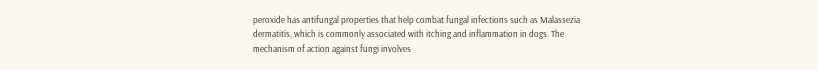peroxide has antifungal properties that help combat fungal infections such as Malassezia dermatitis, which is commonly associated with itching and inflammation in dogs. The mechanism of action against fungi involves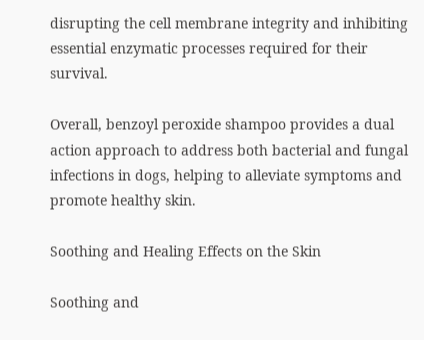disrupting the cell membrane integrity and inhibiting essential enzymatic processes required for their survival.

Overall, benzoyl peroxide shampoo provides a dual action approach to address both bacterial and fungal infections in dogs, helping to alleviate symptoms and promote healthy skin.

Soothing and Healing Effects on the Skin

Soothing and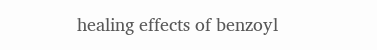healing effects of benzoyl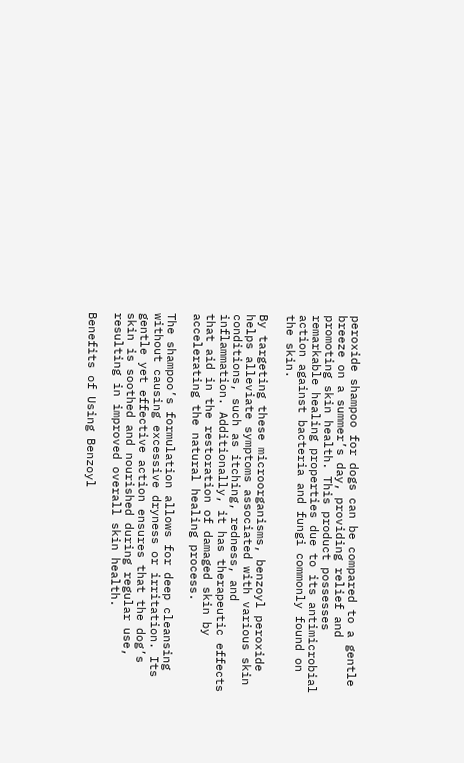peroxide shampoo for dogs can be compared to a gentle breeze on a summer’s day, providing relief and promoting skin health. This product possesses remarkable healing properties due to its antimicrobial action against bacteria and fungi commonly found on the skin.

By targeting these microorganisms, benzoyl peroxide helps alleviate symptoms associated with various skin conditions, such as itching, redness, and inflammation. Additionally, it has therapeutic effects that aid in the restoration of damaged skin by accelerating the natural healing process.

The shampoo’s formulation allows for deep cleansing without causing excessive dryness or irritation. Its gentle yet effective action ensures that the dog’s skin is soothed and nourished during regular use, resulting in improved overall skin health.

Benefits of Using Benzoyl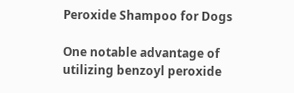Peroxide Shampoo for Dogs

One notable advantage of utilizing benzoyl peroxide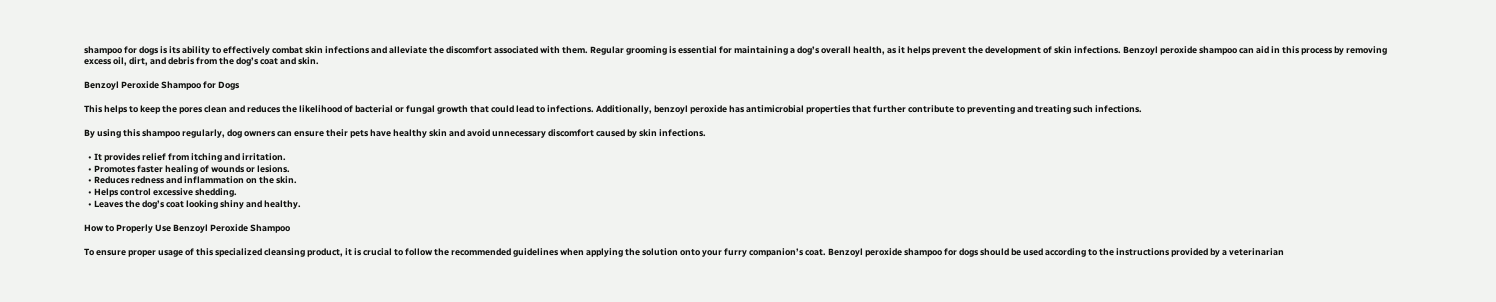shampoo for dogs is its ability to effectively combat skin infections and alleviate the discomfort associated with them. Regular grooming is essential for maintaining a dog’s overall health, as it helps prevent the development of skin infections. Benzoyl peroxide shampoo can aid in this process by removing excess oil, dirt, and debris from the dog’s coat and skin.

Benzoyl Peroxide Shampoo for Dogs

This helps to keep the pores clean and reduces the likelihood of bacterial or fungal growth that could lead to infections. Additionally, benzoyl peroxide has antimicrobial properties that further contribute to preventing and treating such infections.

By using this shampoo regularly, dog owners can ensure their pets have healthy skin and avoid unnecessary discomfort caused by skin infections.

  • It provides relief from itching and irritation.
  • Promotes faster healing of wounds or lesions.
  • Reduces redness and inflammation on the skin.
  • Helps control excessive shedding.
  • Leaves the dog’s coat looking shiny and healthy.

How to Properly Use Benzoyl Peroxide Shampoo

To ensure proper usage of this specialized cleansing product, it is crucial to follow the recommended guidelines when applying the solution onto your furry companion’s coat. Benzoyl peroxide shampoo for dogs should be used according to the instructions provided by a veterinarian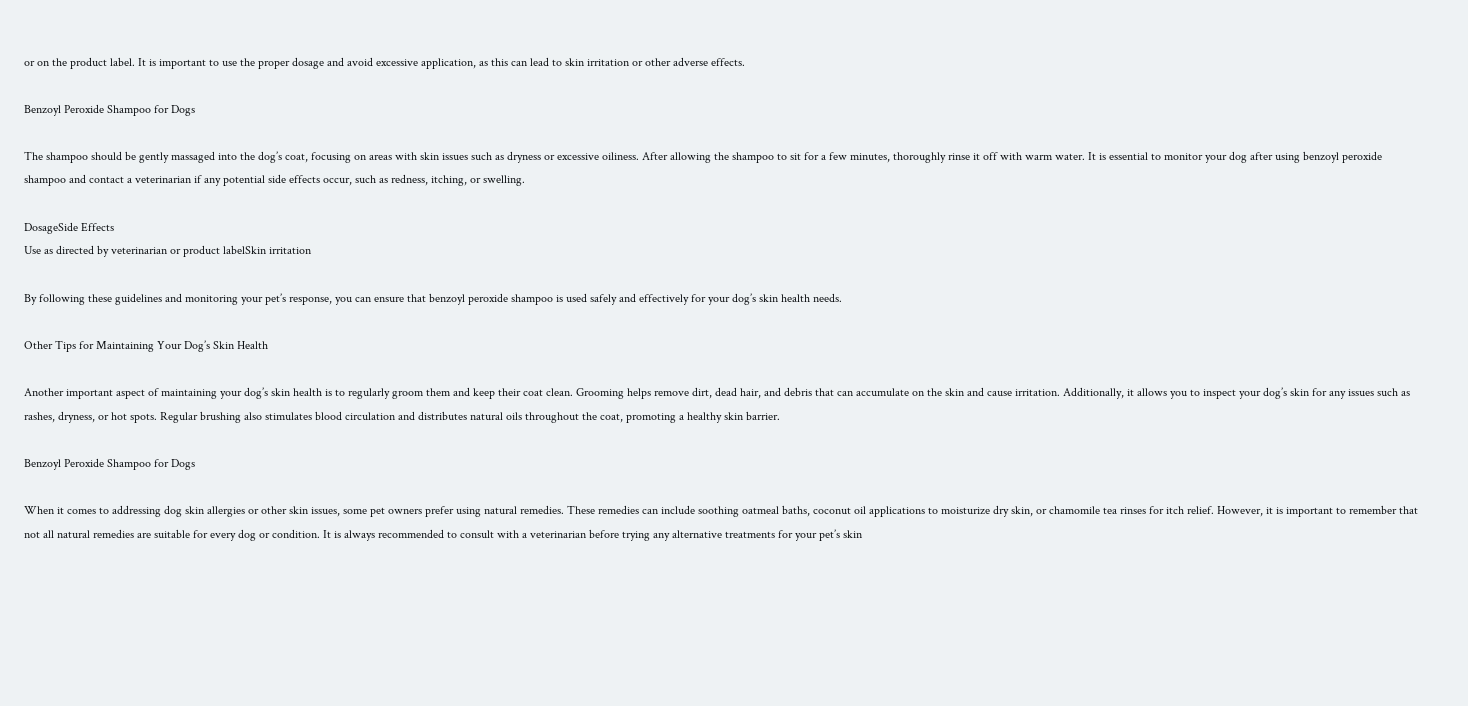or on the product label. It is important to use the proper dosage and avoid excessive application, as this can lead to skin irritation or other adverse effects.

Benzoyl Peroxide Shampoo for Dogs

The shampoo should be gently massaged into the dog’s coat, focusing on areas with skin issues such as dryness or excessive oiliness. After allowing the shampoo to sit for a few minutes, thoroughly rinse it off with warm water. It is essential to monitor your dog after using benzoyl peroxide shampoo and contact a veterinarian if any potential side effects occur, such as redness, itching, or swelling.

DosageSide Effects
Use as directed by veterinarian or product labelSkin irritation

By following these guidelines and monitoring your pet’s response, you can ensure that benzoyl peroxide shampoo is used safely and effectively for your dog’s skin health needs.

Other Tips for Maintaining Your Dog’s Skin Health

Another important aspect of maintaining your dog’s skin health is to regularly groom them and keep their coat clean. Grooming helps remove dirt, dead hair, and debris that can accumulate on the skin and cause irritation. Additionally, it allows you to inspect your dog’s skin for any issues such as rashes, dryness, or hot spots. Regular brushing also stimulates blood circulation and distributes natural oils throughout the coat, promoting a healthy skin barrier.

Benzoyl Peroxide Shampoo for Dogs

When it comes to addressing dog skin allergies or other skin issues, some pet owners prefer using natural remedies. These remedies can include soothing oatmeal baths, coconut oil applications to moisturize dry skin, or chamomile tea rinses for itch relief. However, it is important to remember that not all natural remedies are suitable for every dog or condition. It is always recommended to consult with a veterinarian before trying any alternative treatments for your pet’s skin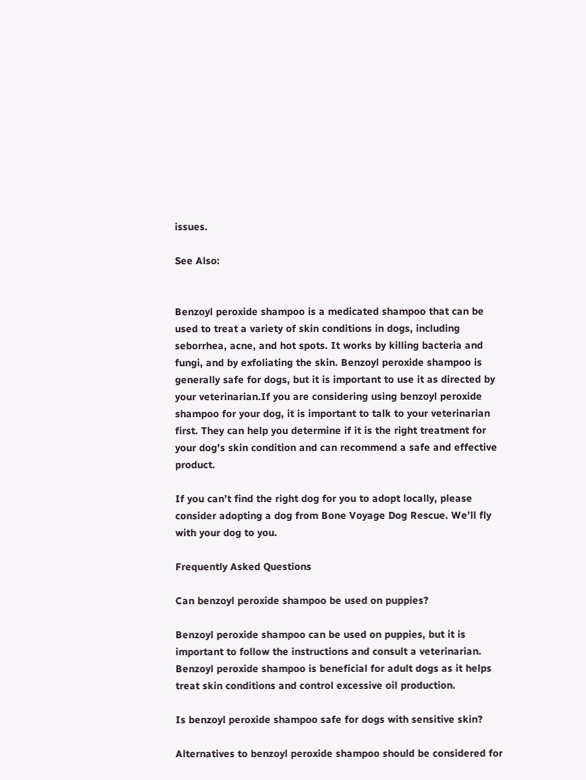issues.

See Also:


Benzoyl peroxide shampoo is a medicated shampoo that can be used to treat a variety of skin conditions in dogs, including seborrhea, acne, and hot spots. It works by killing bacteria and fungi, and by exfoliating the skin. Benzoyl peroxide shampoo is generally safe for dogs, but it is important to use it as directed by your veterinarian.If you are considering using benzoyl peroxide shampoo for your dog, it is important to talk to your veterinarian first. They can help you determine if it is the right treatment for your dog’s skin condition and can recommend a safe and effective product.

If you can’t find the right dog for you to adopt locally, please consider adopting a dog from Bone Voyage Dog Rescue. We’ll fly with your dog to you.

Frequently Asked Questions

Can benzoyl peroxide shampoo be used on puppies?

Benzoyl peroxide shampoo can be used on puppies, but it is important to follow the instructions and consult a veterinarian. Benzoyl peroxide shampoo is beneficial for adult dogs as it helps treat skin conditions and control excessive oil production.

Is benzoyl peroxide shampoo safe for dogs with sensitive skin?

Alternatives to benzoyl peroxide shampoo should be considered for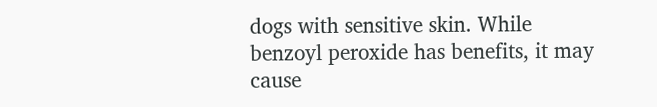dogs with sensitive skin. While benzoyl peroxide has benefits, it may cause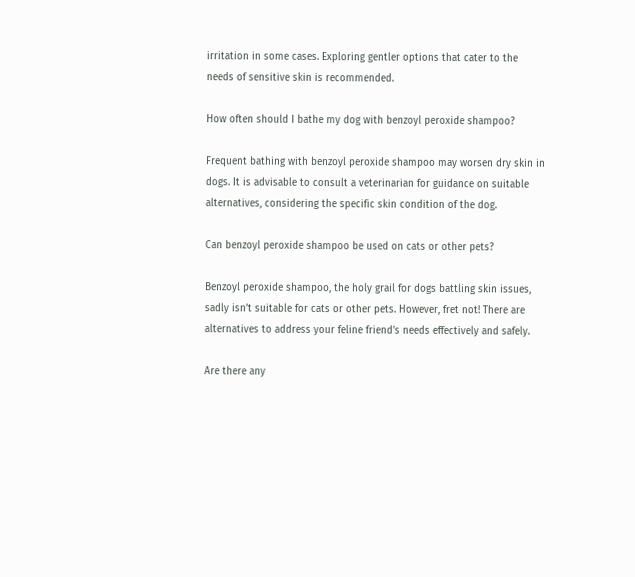irritation in some cases. Exploring gentler options that cater to the needs of sensitive skin is recommended.

How often should I bathe my dog with benzoyl peroxide shampoo?

Frequent bathing with benzoyl peroxide shampoo may worsen dry skin in dogs. It is advisable to consult a veterinarian for guidance on suitable alternatives, considering the specific skin condition of the dog.

Can benzoyl peroxide shampoo be used on cats or other pets?

Benzoyl peroxide shampoo, the holy grail for dogs battling skin issues, sadly isn’t suitable for cats or other pets. However, fret not! There are alternatives to address your feline friend’s needs effectively and safely.

Are there any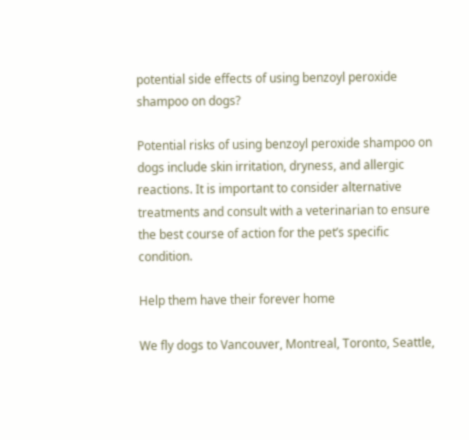potential side effects of using benzoyl peroxide shampoo on dogs?

Potential risks of using benzoyl peroxide shampoo on dogs include skin irritation, dryness, and allergic reactions. It is important to consider alternative treatments and consult with a veterinarian to ensure the best course of action for the pet’s specific condition.

Help them have their forever home

We fly dogs to Vancouver, Montreal, Toronto, Seattle,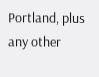Portland, plus any other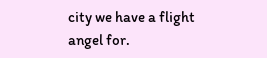city we have a flight angel for.